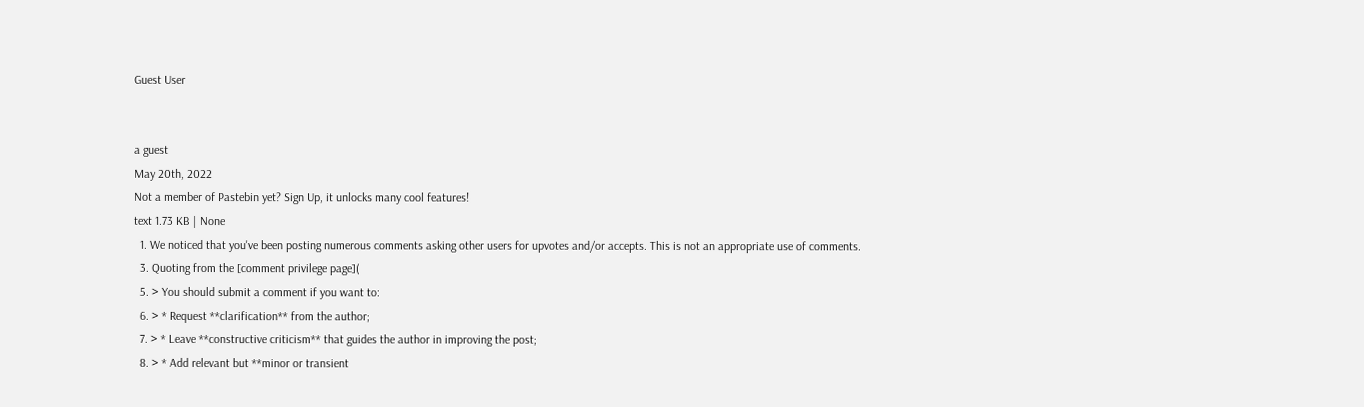Guest User


a guest
May 20th, 2022
Not a member of Pastebin yet? Sign Up, it unlocks many cool features!
text 1.73 KB | None
  1. We noticed that you've been posting numerous comments asking other users for upvotes and/or accepts. This is not an appropriate use of comments.
  3. Quoting from the [comment privilege page](
  5. > You should submit a comment if you want to:
  6. > * Request **clarification** from the author;
  7. > * Leave **constructive criticism** that guides the author in improving the post;
  8. > * Add relevant but **minor or transient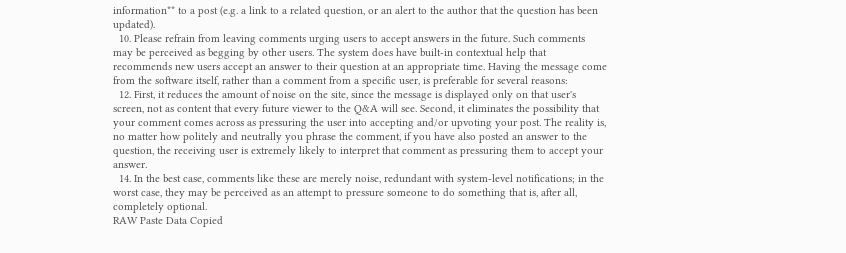information** to a post (e.g. a link to a related question, or an alert to the author that the question has been updated).
  10. Please refrain from leaving comments urging users to accept answers in the future. Such comments may be perceived as begging by other users. The system does have built-in contextual help that recommends new users accept an answer to their question at an appropriate time. Having the message come from the software itself, rather than a comment from a specific user, is preferable for several reasons:
  12. First, it reduces the amount of noise on the site, since the message is displayed only on that user's screen, not as content that every future viewer to the Q&A will see. Second, it eliminates the possibility that your comment comes across as pressuring the user into accepting and/or upvoting your post. The reality is, no matter how politely and neutrally you phrase the comment, if you have also posted an answer to the question, the receiving user is extremely likely to interpret that comment as pressuring them to accept your answer.
  14. In the best case, comments like these are merely noise, redundant with system-level notifications; in the worst case, they may be perceived as an attempt to pressure someone to do something that is, after all, completely optional.
RAW Paste Data Copied